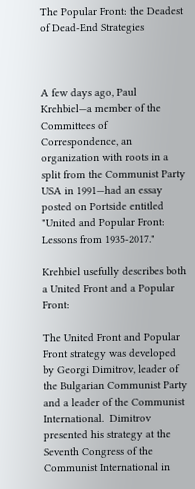The Popular Front: the Deadest of Dead-End Strategies



A few days ago, Paul Krehbiel—a member of the Committees of Correspondence, an organization with roots in a split from the Communist Party USA in 1991—had an essay posted on Portside entitled "United and Popular Front: Lessons from 1935-2017."

Krehbiel usefully describes both a United Front and a Popular Front:

The United Front and Popular Front strategy was developed by Georgi Dimitrov, leader of the Bulgarian Communist Party and a leader of the Communist International.  Dimitrov presented his strategy at the Seventh Congress of the Communist International in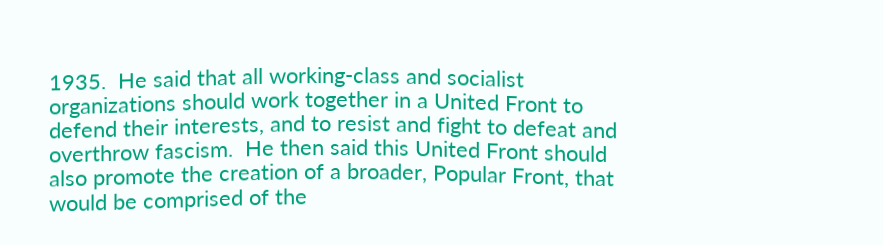1935.  He said that all working-class and socialist organizations should work together in a United Front to defend their interests, and to resist and fight to defeat and overthrow fascism.  He then said this United Front should also promote the creation of a broader, Popular Front, that would be comprised of the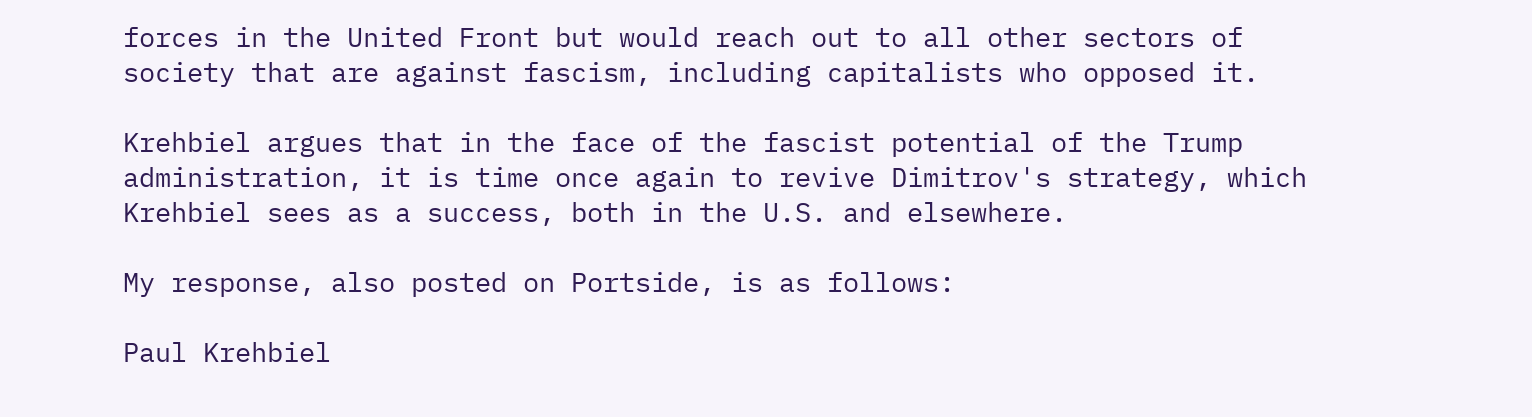forces in the United Front but would reach out to all other sectors of society that are against fascism, including capitalists who opposed it.

Krehbiel argues that in the face of the fascist potential of the Trump administration, it is time once again to revive Dimitrov's strategy, which Krehbiel sees as a success, both in the U.S. and elsewhere.

My response, also posted on Portside, is as follows:

Paul Krehbiel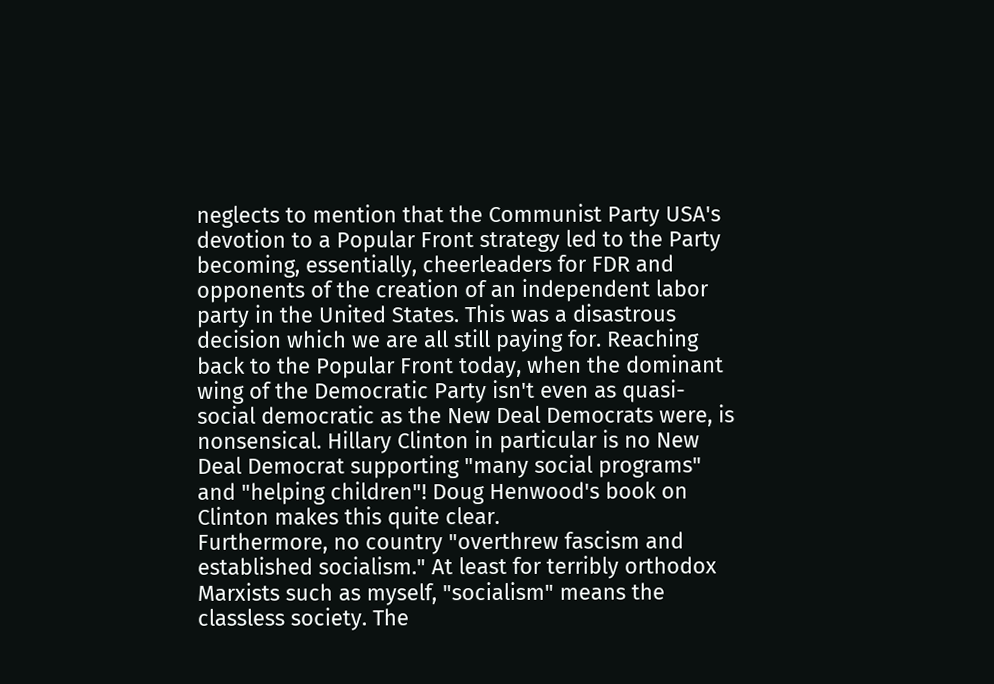neglects to mention that the Communist Party USA's devotion to a Popular Front strategy led to the Party becoming, essentially, cheerleaders for FDR and opponents of the creation of an independent labor party in the United States. This was a disastrous decision which we are all still paying for. Reaching back to the Popular Front today, when the dominant wing of the Democratic Party isn't even as quasi-social democratic as the New Deal Democrats were, is nonsensical. Hillary Clinton in particular is no New Deal Democrat supporting "many social programs" and "helping children"! Doug Henwood's book on Clinton makes this quite clear.
Furthermore, no country "overthrew fascism and established socialism." At least for terribly orthodox Marxists such as myself, "socialism" means the classless society. The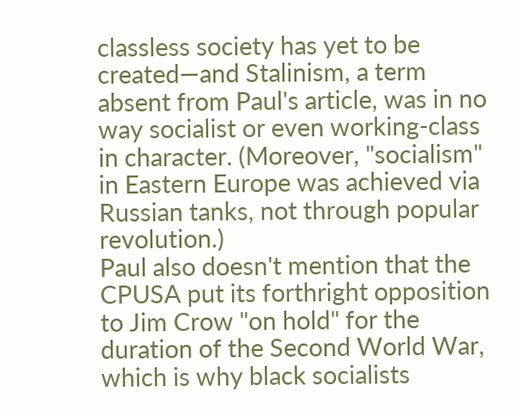classless society has yet to be created—and Stalinism, a term absent from Paul's article, was in no way socialist or even working-class in character. (Moreover, "socialism" in Eastern Europe was achieved via Russian tanks, not through popular revolution.)
Paul also doesn't mention that the CPUSA put its forthright opposition to Jim Crow "on hold" for the duration of the Second World War, which is why black socialists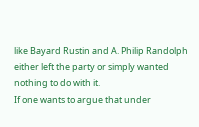like Bayard Rustin and A. Philip Randolph either left the party or simply wanted nothing to do with it.
If one wants to argue that under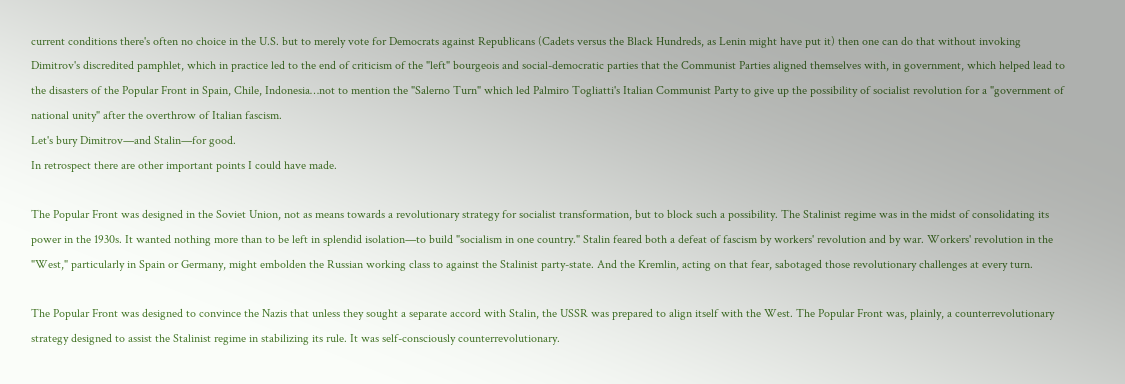current conditions there's often no choice in the U.S. but to merely vote for Democrats against Republicans (Cadets versus the Black Hundreds, as Lenin might have put it) then one can do that without invoking Dimitrov's discredited pamphlet, which in practice led to the end of criticism of the "left" bourgeois and social-democratic parties that the Communist Parties aligned themselves with, in government, which helped lead to the disasters of the Popular Front in Spain, Chile, Indonesia…not to mention the "Salerno Turn" which led Palmiro Togliatti's Italian Communist Party to give up the possibility of socialist revolution for a "government of national unity" after the overthrow of Italian fascism.
Let's bury Dimitrov—and Stalin—for good.
In retrospect there are other important points I could have made.

The Popular Front was designed in the Soviet Union, not as means towards a revolutionary strategy for socialist transformation, but to block such a possibility. The Stalinist regime was in the midst of consolidating its power in the 1930s. It wanted nothing more than to be left in splendid isolation—to build "socialism in one country." Stalin feared both a defeat of fascism by workers' revolution and by war. Workers' revolution in the "West," particularly in Spain or Germany, might embolden the Russian working class to against the Stalinist party-state. And the Kremlin, acting on that fear, sabotaged those revolutionary challenges at every turn.

The Popular Front was designed to convince the Nazis that unless they sought a separate accord with Stalin, the USSR was prepared to align itself with the West. The Popular Front was, plainly, a counterrevolutionary strategy designed to assist the Stalinist regime in stabilizing its rule. It was self-consciously counterrevolutionary.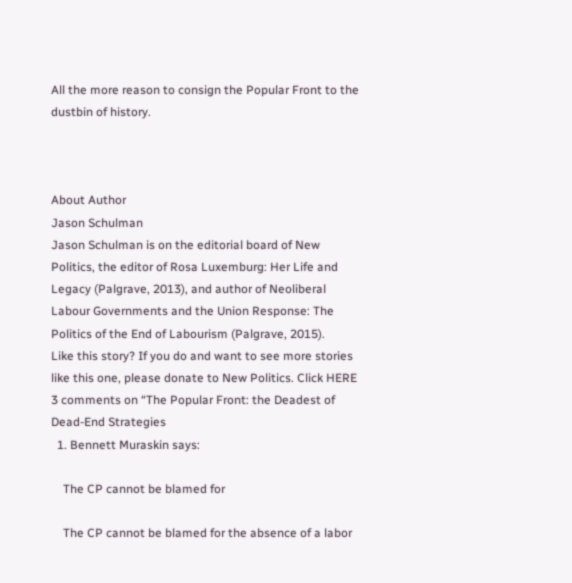All the more reason to consign the Popular Front to the dustbin of history.



About Author
Jason Schulman
Jason Schulman is on the editorial board of New Politics, the editor of Rosa Luxemburg: Her Life and Legacy (Palgrave, 2013), and author of Neoliberal Labour Governments and the Union Response: The Politics of the End of Labourism (Palgrave, 2015).
Like this story? If you do and want to see more stories like this one, please donate to New Politics. Click HERE
3 comments on “The Popular Front: the Deadest of Dead-End Strategies
  1. Bennett Muraskin says:

    The CP cannot be blamed for

    The CP cannot be blamed for the absence of a labor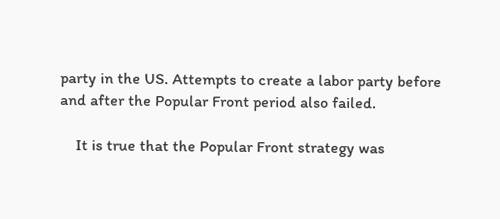party in the US. Attempts to create a labor party before and after the Popular Front period also failed.

    It is true that the Popular Front strategy was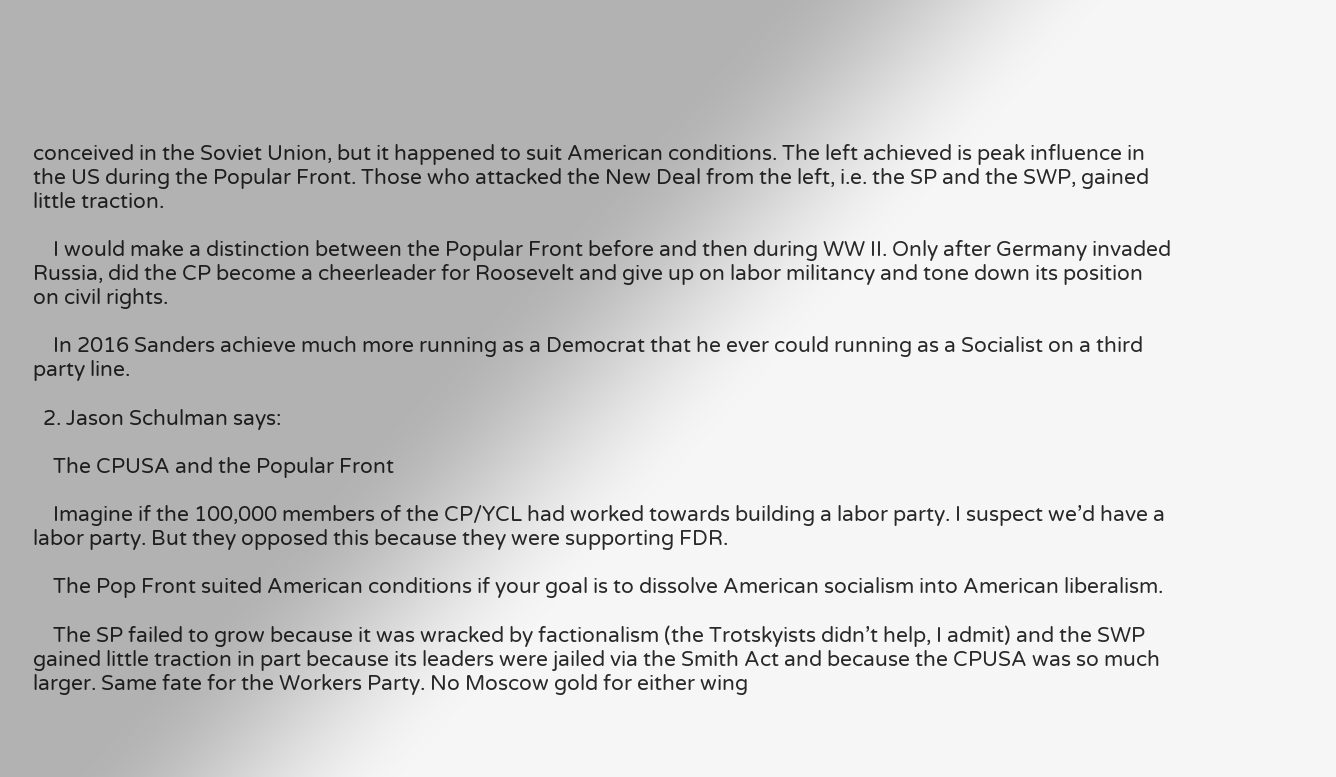conceived in the Soviet Union, but it happened to suit American conditions. The left achieved is peak influence in the US during the Popular Front. Those who attacked the New Deal from the left, i.e. the SP and the SWP, gained little traction.

    I would make a distinction between the Popular Front before and then during WW II. Only after Germany invaded Russia, did the CP become a cheerleader for Roosevelt and give up on labor militancy and tone down its position on civil rights.

    In 2016 Sanders achieve much more running as a Democrat that he ever could running as a Socialist on a third party line.

  2. Jason Schulman says:

    The CPUSA and the Popular Front

    Imagine if the 100,000 members of the CP/YCL had worked towards building a labor party. I suspect we’d have a labor party. But they opposed this because they were supporting FDR.

    The Pop Front suited American conditions if your goal is to dissolve American socialism into American liberalism.

    The SP failed to grow because it was wracked by factionalism (the Trotskyists didn’t help, I admit) and the SWP gained little traction in part because its leaders were jailed via the Smith Act and because the CPUSA was so much larger. Same fate for the Workers Party. No Moscow gold for either wing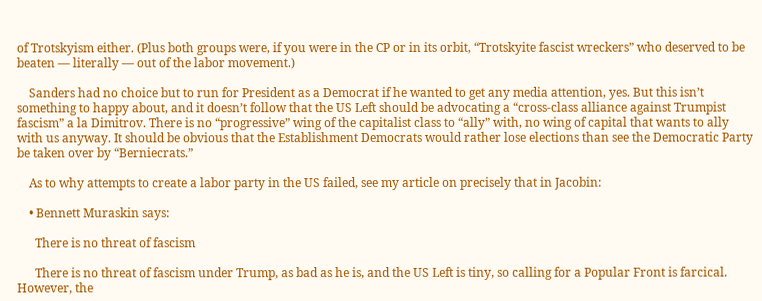of Trotskyism either. (Plus both groups were, if you were in the CP or in its orbit, “Trotskyite fascist wreckers” who deserved to be beaten — literally — out of the labor movement.)

    Sanders had no choice but to run for President as a Democrat if he wanted to get any media attention, yes. But this isn’t something to happy about, and it doesn’t follow that the US Left should be advocating a “cross-class alliance against Trumpist fascism” a la Dimitrov. There is no “progressive” wing of the capitalist class to “ally” with, no wing of capital that wants to ally with us anyway. It should be obvious that the Establishment Democrats would rather lose elections than see the Democratic Party be taken over by “Berniecrats.”

    As to why attempts to create a labor party in the US failed, see my article on precisely that in Jacobin:

    • Bennett Muraskin says:

      There is no threat of fascism

      There is no threat of fascism under Trump, as bad as he is, and the US Left is tiny, so calling for a Popular Front is farcical. However, the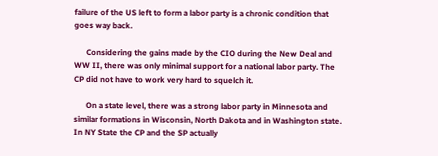failure of the US left to form a labor party is a chronic condition that goes way back.

      Considering the gains made by the CIO during the New Deal and WW II, there was only minimal support for a national labor party. The CP did not have to work very hard to squelch it.

      On a state level, there was a strong labor party in Minnesota and similar formations in Wisconsin, North Dakota and in Washington state. In NY State the CP and the SP actually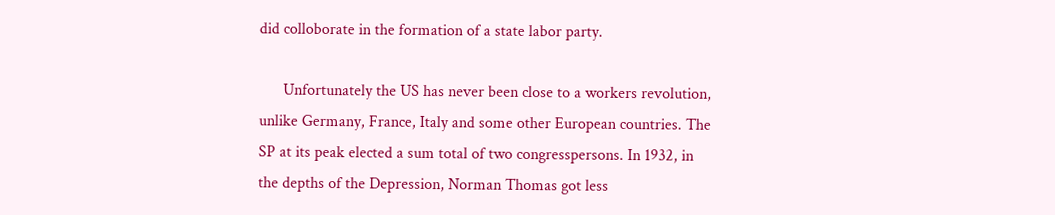did colloborate in the formation of a state labor party.

      Unfortunately the US has never been close to a workers revolution, unlike Germany, France, Italy and some other European countries. The SP at its peak elected a sum total of two congresspersons. In 1932, in the depths of the Depression, Norman Thomas got less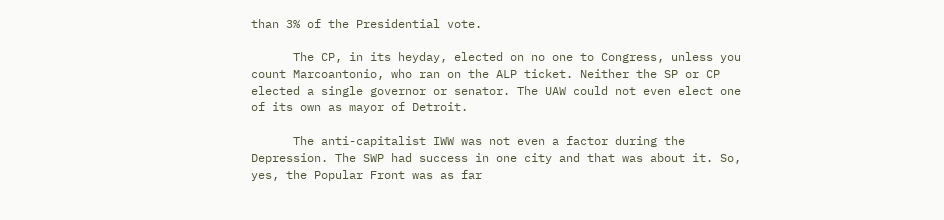than 3% of the Presidential vote.

      The CP, in its heyday, elected on no one to Congress, unless you count Marcoantonio, who ran on the ALP ticket. Neither the SP or CP elected a single governor or senator. The UAW could not even elect one of its own as mayor of Detroit.

      The anti-capitalist IWW was not even a factor during the Depression. The SWP had success in one city and that was about it. So, yes, the Popular Front was as far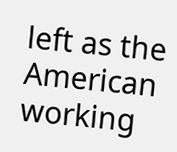left as the American working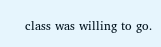class was willing to go.